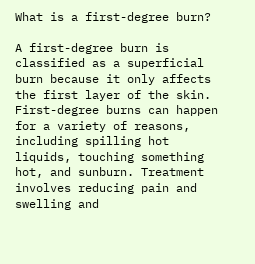What is a first-degree burn?

A first-degree burn is classified as a superficial burn because it only affects the first layer of the skin. First-degree burns can happen for a variety of reasons, including spilling hot liquids, touching something hot, and sunburn. Treatment involves reducing pain and swelling and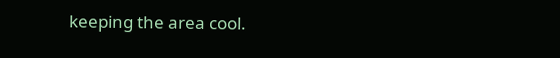keeping the area cool.